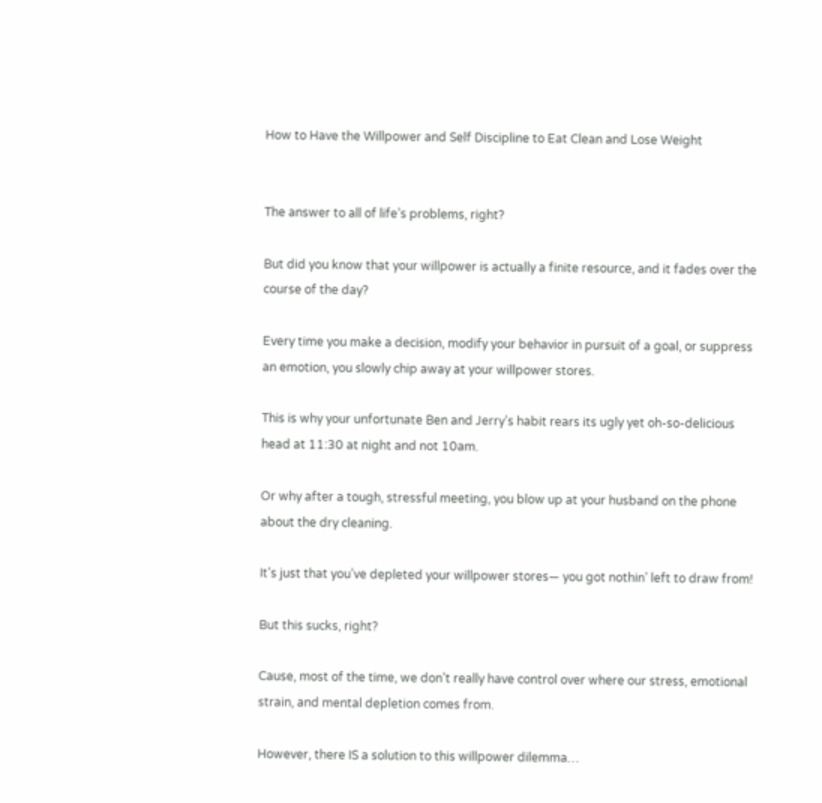How to Have the Willpower and Self Discipline to Eat Clean and Lose Weight


The answer to all of life’s problems, right?

But did you know that your willpower is actually a finite resource, and it fades over the course of the day?

Every time you make a decision, modify your behavior in pursuit of a goal, or suppress an emotion, you slowly chip away at your willpower stores.

This is why your unfortunate Ben and Jerry’s habit rears its ugly yet oh-so-delicious head at 11:30 at night and not 10am.

Or why after a tough, stressful meeting, you blow up at your husband on the phone about the dry cleaning.

It’s just that you’ve depleted your willpower stores— you got nothin’ left to draw from!

But this sucks, right?

Cause, most of the time, we don’t really have control over where our stress, emotional strain, and mental depletion comes from.

However, there IS a solution to this willpower dilemma…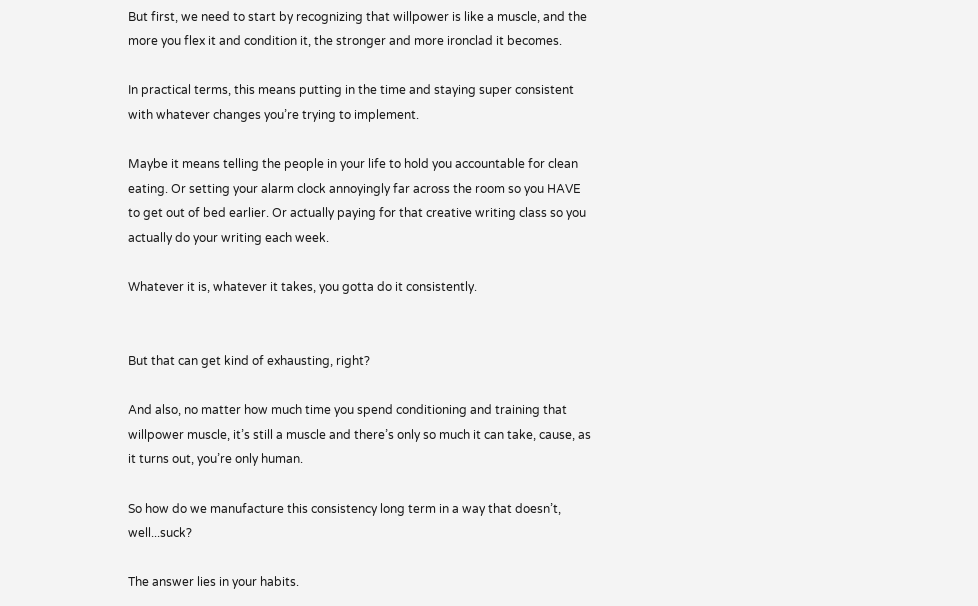But first, we need to start by recognizing that willpower is like a muscle, and the more you flex it and condition it, the stronger and more ironclad it becomes.

In practical terms, this means putting in the time and staying super consistent with whatever changes you’re trying to implement.

Maybe it means telling the people in your life to hold you accountable for clean eating. Or setting your alarm clock annoyingly far across the room so you HAVE to get out of bed earlier. Or actually paying for that creative writing class so you actually do your writing each week.

Whatever it is, whatever it takes, you gotta do it consistently.


But that can get kind of exhausting, right?

And also, no matter how much time you spend conditioning and training that willpower muscle, it’s still a muscle and there’s only so much it can take, cause, as it turns out, you’re only human.

So how do we manufacture this consistency long term in a way that doesn’t, well...suck?

The answer lies in your habits.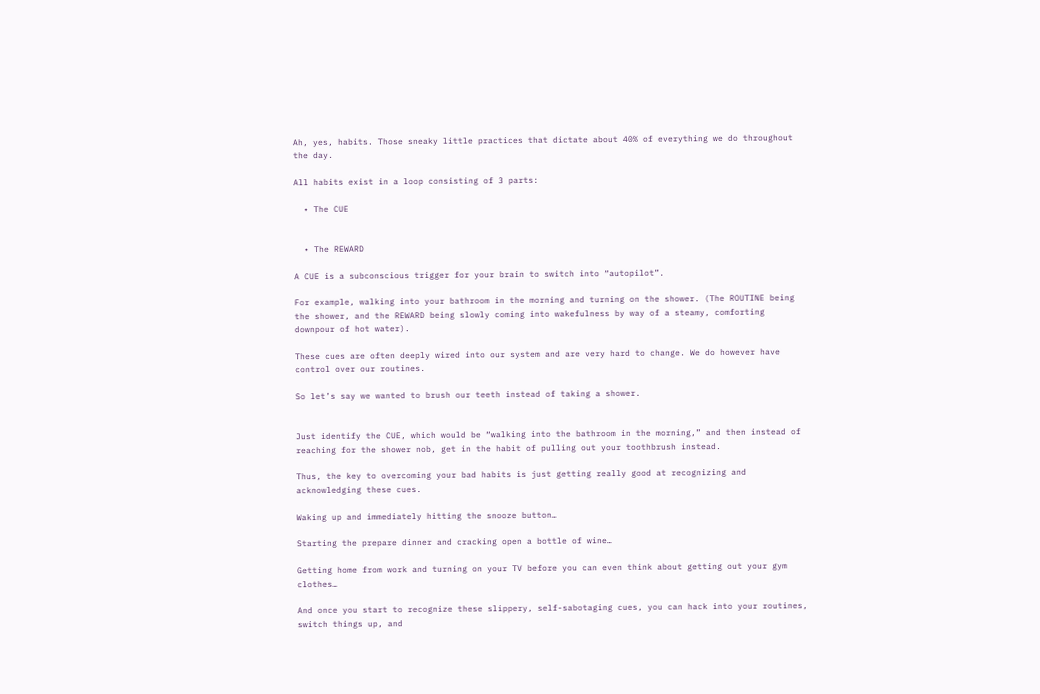Ah, yes, habits. Those sneaky little practices that dictate about 40% of everything we do throughout the day.

All habits exist in a loop consisting of 3 parts:

  • The CUE


  • The REWARD

A CUE is a subconscious trigger for your brain to switch into “autopilot”.

For example, walking into your bathroom in the morning and turning on the shower. (The ROUTINE being the shower, and the REWARD being slowly coming into wakefulness by way of a steamy, comforting downpour of hot water).

These cues are often deeply wired into our system and are very hard to change. We do however have control over our routines.

So let’s say we wanted to brush our teeth instead of taking a shower.


Just identify the CUE, which would be “walking into the bathroom in the morning,” and then instead of reaching for the shower nob, get in the habit of pulling out your toothbrush instead.

Thus, the key to overcoming your bad habits is just getting really good at recognizing and acknowledging these cues.

Waking up and immediately hitting the snooze button…

Starting the prepare dinner and cracking open a bottle of wine…

Getting home from work and turning on your TV before you can even think about getting out your gym clothes…

And once you start to recognize these slippery, self-sabotaging cues, you can hack into your routines, switch things up, and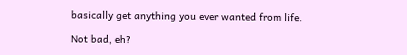basically get anything you ever wanted from life.

Not bad, eh?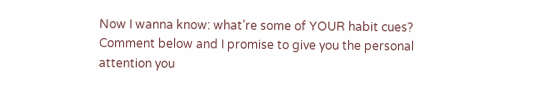Now I wanna know: what’re some of YOUR habit cues? Comment below and I promise to give you the personal attention you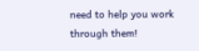need to help you work through them!